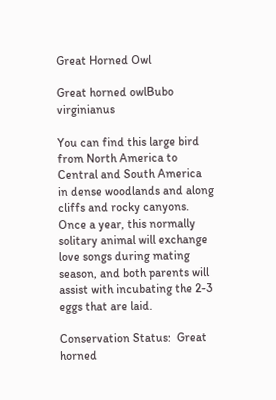Great Horned Owl

Great horned owlBubo virginianus

You can find this large bird from North America to Central and South America in dense woodlands and along cliffs and rocky canyons. Once a year, this normally solitary animal will exchange love songs during mating season, and both parents will assist with incubating the 2-3 eggs that are laid.

Conservation Status:  Great horned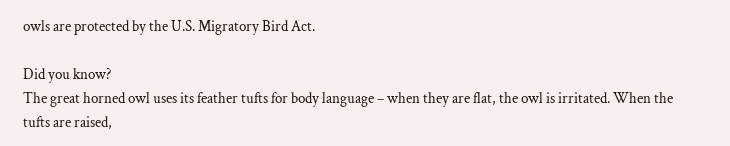owls are protected by the U.S. Migratory Bird Act.

Did you know?
The great horned owl uses its feather tufts for body language – when they are flat, the owl is irritated. When the tufts are raised,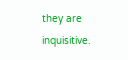they are inquisitive.